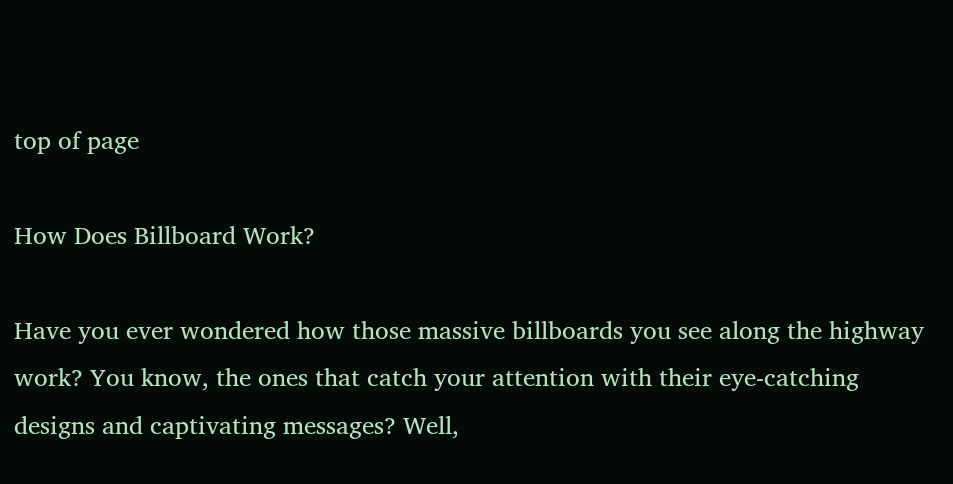top of page

How Does Billboard Work?

Have you ever wondered how those massive billboards you see along the highway work? You know, the ones that catch your attention with their eye-catching designs and captivating messages? Well,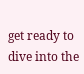get ready to dive into the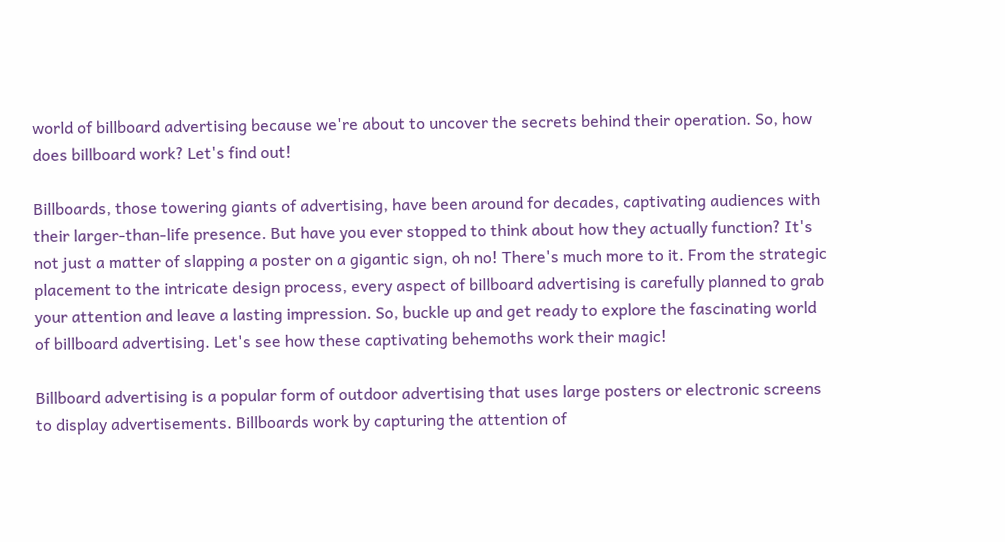world of billboard advertising because we're about to uncover the secrets behind their operation. So, how does billboard work? Let's find out!

Billboards, those towering giants of advertising, have been around for decades, captivating audiences with their larger-than-life presence. But have you ever stopped to think about how they actually function? It's not just a matter of slapping a poster on a gigantic sign, oh no! There's much more to it. From the strategic placement to the intricate design process, every aspect of billboard advertising is carefully planned to grab your attention and leave a lasting impression. So, buckle up and get ready to explore the fascinating world of billboard advertising. Let's see how these captivating behemoths work their magic!

Billboard advertising is a popular form of outdoor advertising that uses large posters or electronic screens to display advertisements. Billboards work by capturing the attention of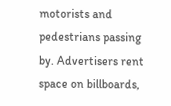motorists and pedestrians passing by. Advertisers rent space on billboards,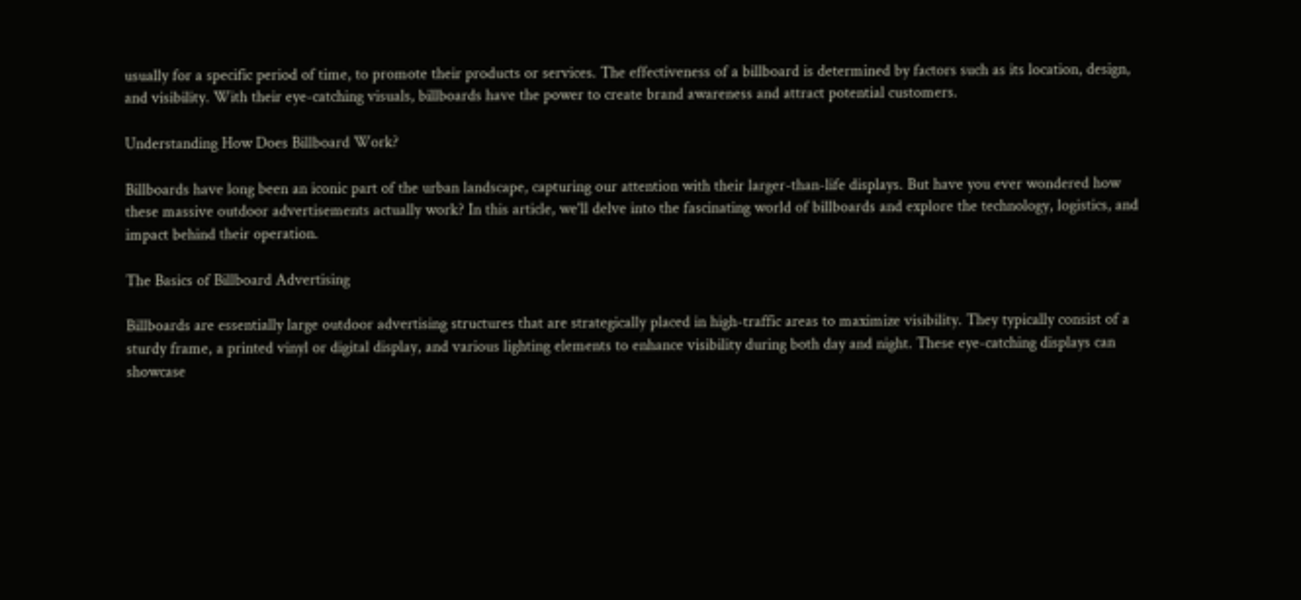usually for a specific period of time, to promote their products or services. The effectiveness of a billboard is determined by factors such as its location, design, and visibility. With their eye-catching visuals, billboards have the power to create brand awareness and attract potential customers.

Understanding How Does Billboard Work?

Billboards have long been an iconic part of the urban landscape, capturing our attention with their larger-than-life displays. But have you ever wondered how these massive outdoor advertisements actually work? In this article, we'll delve into the fascinating world of billboards and explore the technology, logistics, and impact behind their operation.

The Basics of Billboard Advertising

Billboards are essentially large outdoor advertising structures that are strategically placed in high-traffic areas to maximize visibility. They typically consist of a sturdy frame, a printed vinyl or digital display, and various lighting elements to enhance visibility during both day and night. These eye-catching displays can showcase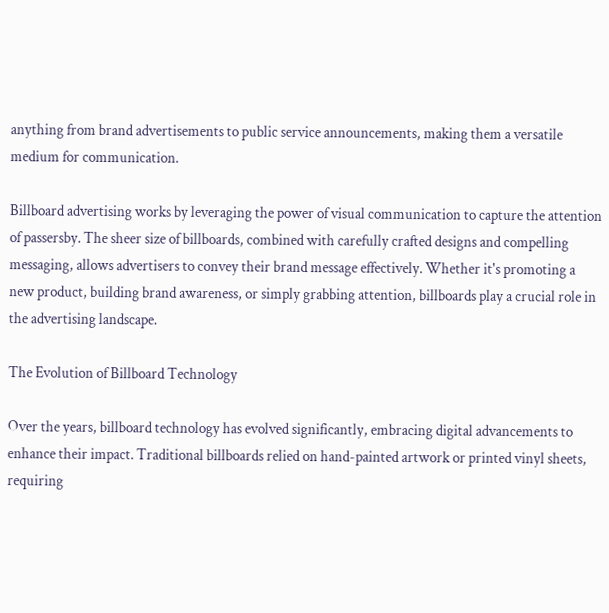anything from brand advertisements to public service announcements, making them a versatile medium for communication.

Billboard advertising works by leveraging the power of visual communication to capture the attention of passersby. The sheer size of billboards, combined with carefully crafted designs and compelling messaging, allows advertisers to convey their brand message effectively. Whether it's promoting a new product, building brand awareness, or simply grabbing attention, billboards play a crucial role in the advertising landscape.

The Evolution of Billboard Technology

Over the years, billboard technology has evolved significantly, embracing digital advancements to enhance their impact. Traditional billboards relied on hand-painted artwork or printed vinyl sheets, requiring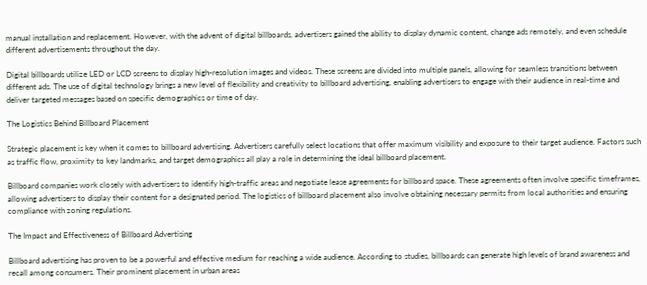manual installation and replacement. However, with the advent of digital billboards, advertisers gained the ability to display dynamic content, change ads remotely, and even schedule different advertisements throughout the day.

Digital billboards utilize LED or LCD screens to display high-resolution images and videos. These screens are divided into multiple panels, allowing for seamless transitions between different ads. The use of digital technology brings a new level of flexibility and creativity to billboard advertising, enabling advertisers to engage with their audience in real-time and deliver targeted messages based on specific demographics or time of day.

The Logistics Behind Billboard Placement

Strategic placement is key when it comes to billboard advertising. Advertisers carefully select locations that offer maximum visibility and exposure to their target audience. Factors such as traffic flow, proximity to key landmarks, and target demographics all play a role in determining the ideal billboard placement.

Billboard companies work closely with advertisers to identify high-traffic areas and negotiate lease agreements for billboard space. These agreements often involve specific timeframes, allowing advertisers to display their content for a designated period. The logistics of billboard placement also involve obtaining necessary permits from local authorities and ensuring compliance with zoning regulations.

The Impact and Effectiveness of Billboard Advertising

Billboard advertising has proven to be a powerful and effective medium for reaching a wide audience. According to studies, billboards can generate high levels of brand awareness and recall among consumers. Their prominent placement in urban areas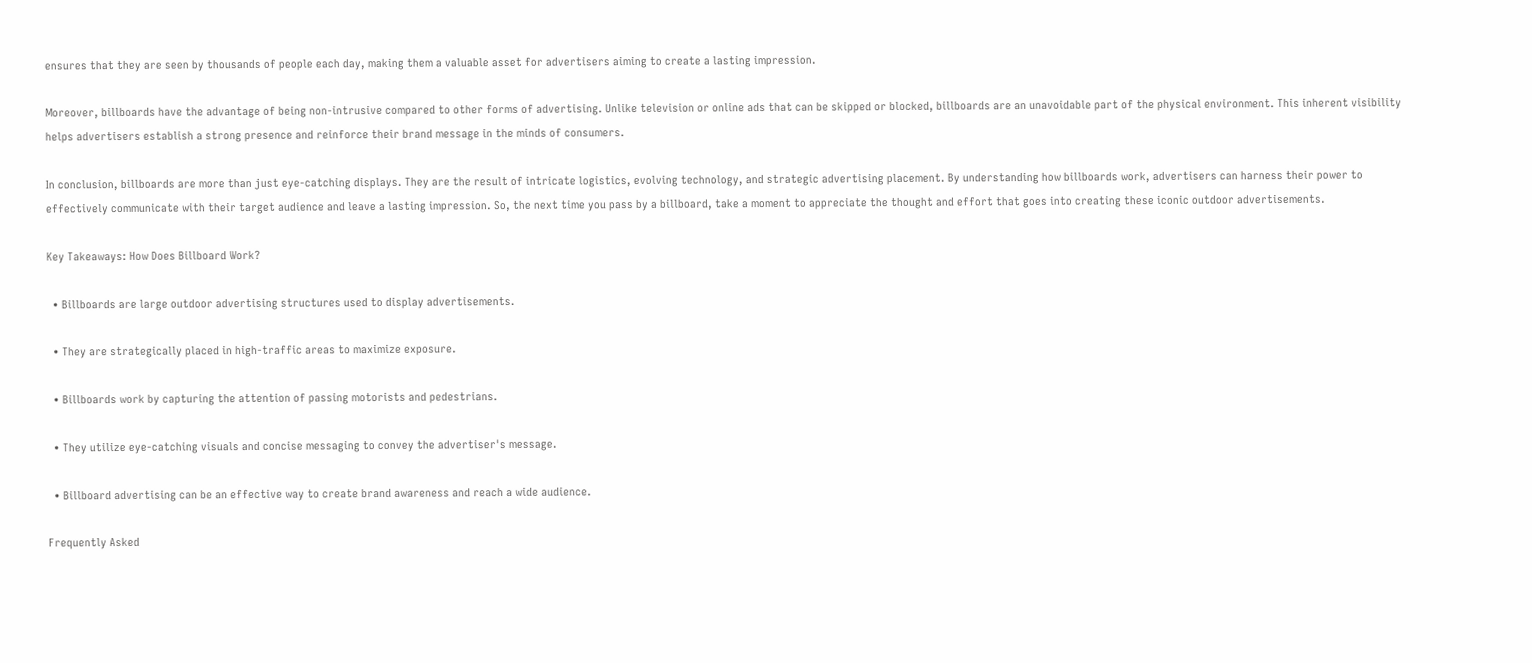ensures that they are seen by thousands of people each day, making them a valuable asset for advertisers aiming to create a lasting impression.

Moreover, billboards have the advantage of being non-intrusive compared to other forms of advertising. Unlike television or online ads that can be skipped or blocked, billboards are an unavoidable part of the physical environment. This inherent visibility helps advertisers establish a strong presence and reinforce their brand message in the minds of consumers.

In conclusion, billboards are more than just eye-catching displays. They are the result of intricate logistics, evolving technology, and strategic advertising placement. By understanding how billboards work, advertisers can harness their power to effectively communicate with their target audience and leave a lasting impression. So, the next time you pass by a billboard, take a moment to appreciate the thought and effort that goes into creating these iconic outdoor advertisements.

Key Takeaways: How Does Billboard Work?

  • Billboards are large outdoor advertising structures used to display advertisements.

  • They are strategically placed in high-traffic areas to maximize exposure.

  • Billboards work by capturing the attention of passing motorists and pedestrians.

  • They utilize eye-catching visuals and concise messaging to convey the advertiser's message.

  • Billboard advertising can be an effective way to create brand awareness and reach a wide audience.

Frequently Asked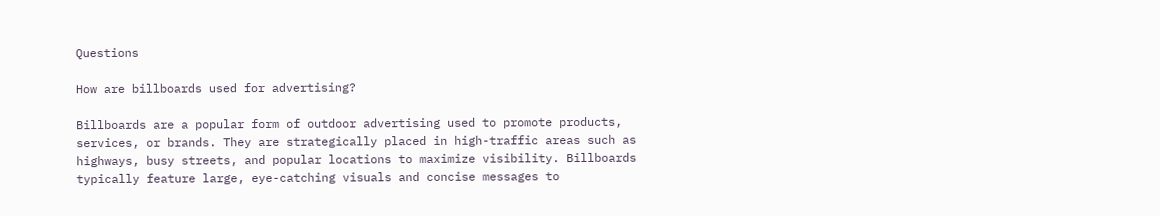Questions

How are billboards used for advertising?

Billboards are a popular form of outdoor advertising used to promote products, services, or brands. They are strategically placed in high-traffic areas such as highways, busy streets, and popular locations to maximize visibility. Billboards typically feature large, eye-catching visuals and concise messages to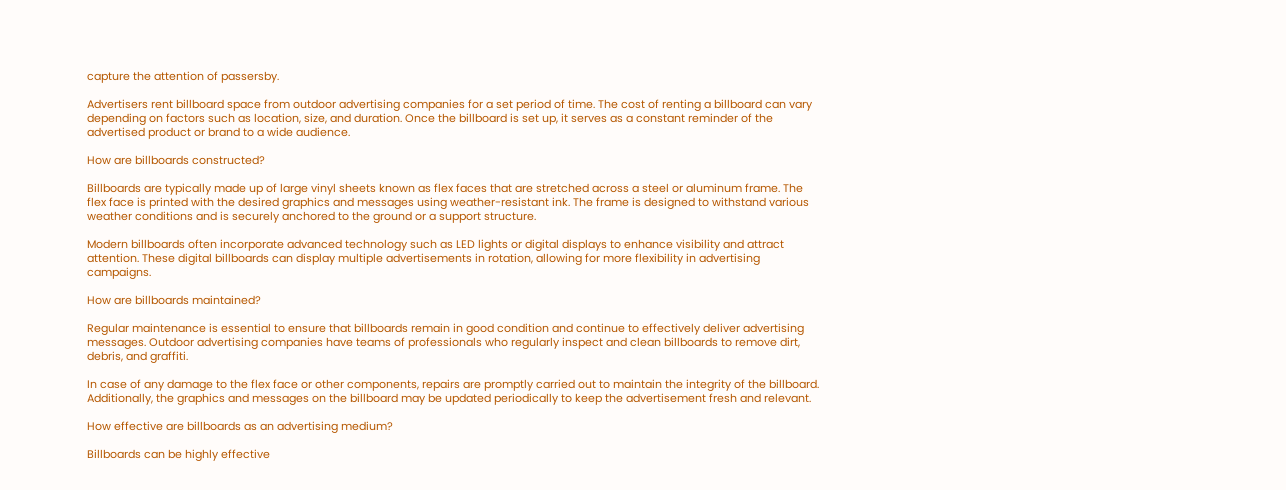capture the attention of passersby.

Advertisers rent billboard space from outdoor advertising companies for a set period of time. The cost of renting a billboard can vary depending on factors such as location, size, and duration. Once the billboard is set up, it serves as a constant reminder of the advertised product or brand to a wide audience.

How are billboards constructed?

Billboards are typically made up of large vinyl sheets known as flex faces that are stretched across a steel or aluminum frame. The flex face is printed with the desired graphics and messages using weather-resistant ink. The frame is designed to withstand various weather conditions and is securely anchored to the ground or a support structure.

Modern billboards often incorporate advanced technology such as LED lights or digital displays to enhance visibility and attract attention. These digital billboards can display multiple advertisements in rotation, allowing for more flexibility in advertising campaigns.

How are billboards maintained?

Regular maintenance is essential to ensure that billboards remain in good condition and continue to effectively deliver advertising messages. Outdoor advertising companies have teams of professionals who regularly inspect and clean billboards to remove dirt, debris, and graffiti.

In case of any damage to the flex face or other components, repairs are promptly carried out to maintain the integrity of the billboard. Additionally, the graphics and messages on the billboard may be updated periodically to keep the advertisement fresh and relevant.

How effective are billboards as an advertising medium?

Billboards can be highly effective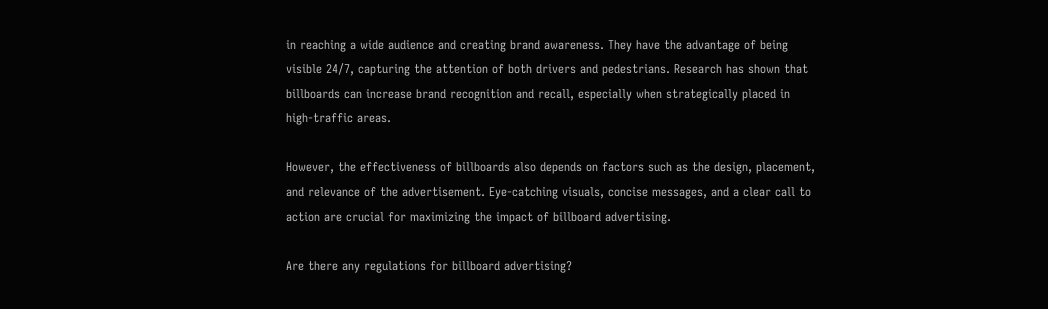in reaching a wide audience and creating brand awareness. They have the advantage of being visible 24/7, capturing the attention of both drivers and pedestrians. Research has shown that billboards can increase brand recognition and recall, especially when strategically placed in high-traffic areas.

However, the effectiveness of billboards also depends on factors such as the design, placement, and relevance of the advertisement. Eye-catching visuals, concise messages, and a clear call to action are crucial for maximizing the impact of billboard advertising.

Are there any regulations for billboard advertising?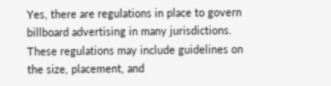Yes, there are regulations in place to govern billboard advertising in many jurisdictions. These regulations may include guidelines on the size, placement, and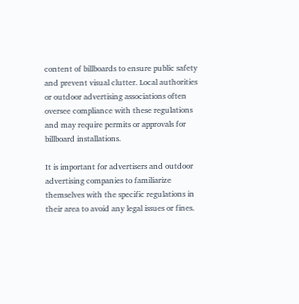content of billboards to ensure public safety and prevent visual clutter. Local authorities or outdoor advertising associations often oversee compliance with these regulations and may require permits or approvals for billboard installations.

It is important for advertisers and outdoor advertising companies to familiarize themselves with the specific regulations in their area to avoid any legal issues or fines.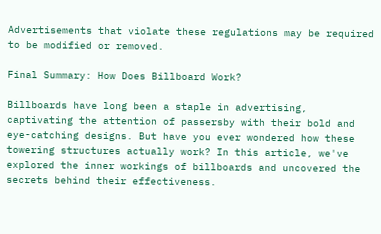Advertisements that violate these regulations may be required to be modified or removed.

Final Summary: How Does Billboard Work?

Billboards have long been a staple in advertising, captivating the attention of passersby with their bold and eye-catching designs. But have you ever wondered how these towering structures actually work? In this article, we've explored the inner workings of billboards and uncovered the secrets behind their effectiveness.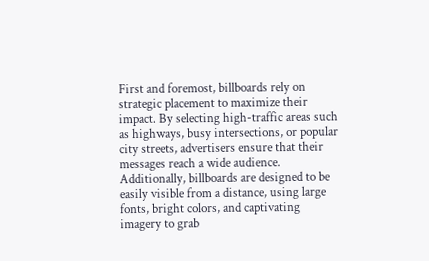First and foremost, billboards rely on strategic placement to maximize their impact. By selecting high-traffic areas such as highways, busy intersections, or popular city streets, advertisers ensure that their messages reach a wide audience. Additionally, billboards are designed to be easily visible from a distance, using large fonts, bright colors, and captivating imagery to grab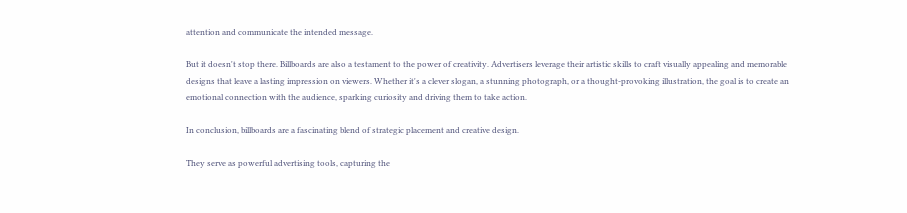attention and communicate the intended message.

But it doesn't stop there. Billboards are also a testament to the power of creativity. Advertisers leverage their artistic skills to craft visually appealing and memorable designs that leave a lasting impression on viewers. Whether it's a clever slogan, a stunning photograph, or a thought-provoking illustration, the goal is to create an emotional connection with the audience, sparking curiosity and driving them to take action.

In conclusion, billboards are a fascinating blend of strategic placement and creative design.

They serve as powerful advertising tools, capturing the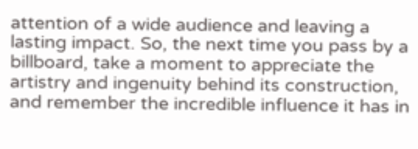attention of a wide audience and leaving a lasting impact. So, the next time you pass by a billboard, take a moment to appreciate the artistry and ingenuity behind its construction, and remember the incredible influence it has in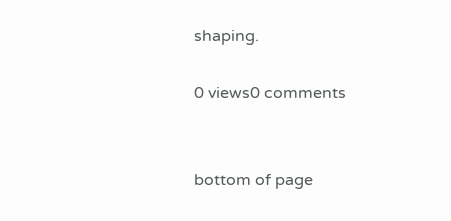shaping.

0 views0 comments


bottom of page